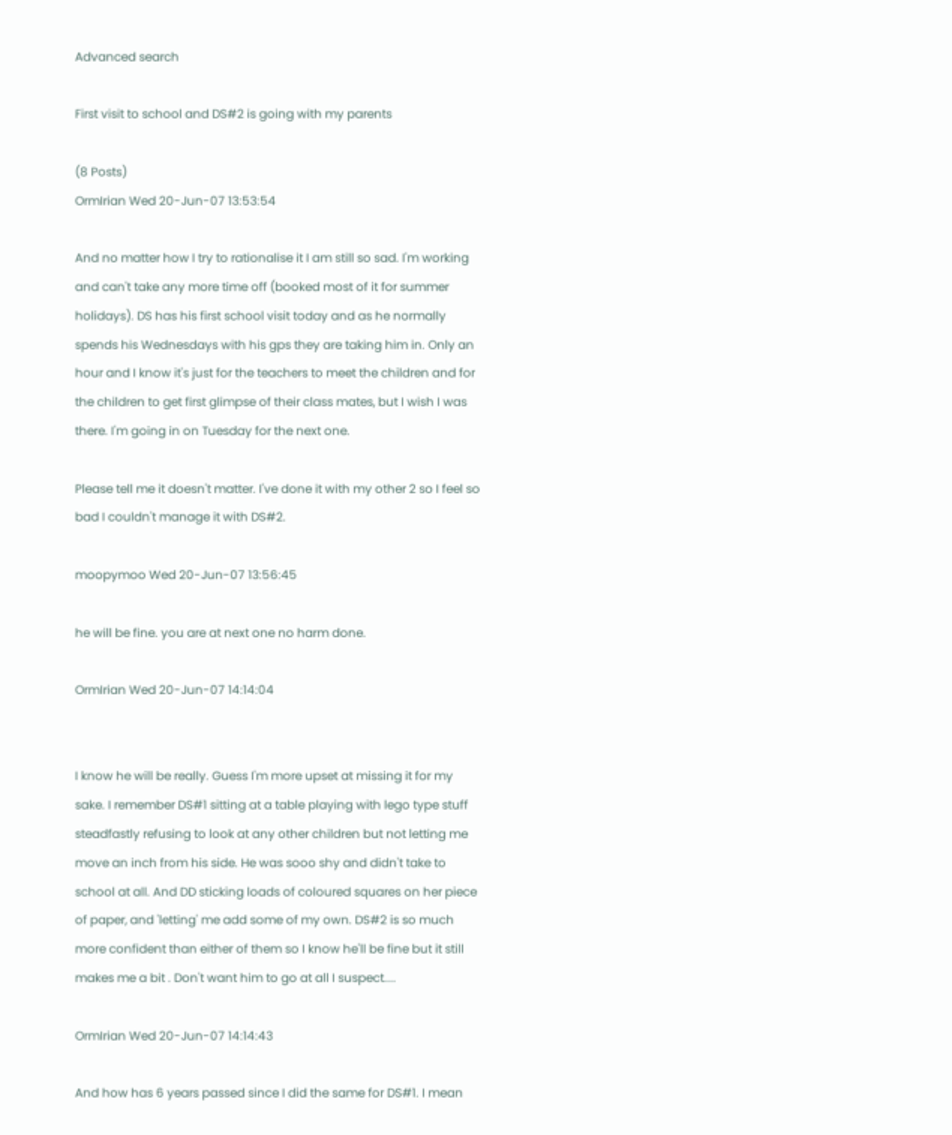Advanced search

First visit to school and DS#2 is going with my parents

(8 Posts)
OrmIrian Wed 20-Jun-07 13:53:54

And no matter how I try to rationalise it I am still so sad. I'm working and can't take any more time off (booked most of it for summer holidays). DS has his first school visit today and as he normally spends his Wednesdays with his gps they are taking him in. Only an hour and I know it's just for the teachers to meet the children and for the children to get first glimpse of their class mates, but I wish I was there. I'm going in on Tuesday for the next one.

Please tell me it doesn't matter. I've done it with my other 2 so I feel so bad I couldn't manage it with DS#2.

moopymoo Wed 20-Jun-07 13:56:45

he will be fine. you are at next one no harm done.

OrmIrian Wed 20-Jun-07 14:14:04


I know he will be really. Guess I'm more upset at missing it for my sake. I remember DS#1 sitting at a table playing with lego type stuff steadfastly refusing to look at any other children but not letting me move an inch from his side. He was sooo shy and didn't take to school at all. And DD sticking loads of coloured squares on her piece of paper, and 'letting' me add some of my own. DS#2 is so much more confident than either of them so I know he'll be fine but it still makes me a bit . Don't want him to go at all I suspect....

OrmIrian Wed 20-Jun-07 14:14:43

And how has 6 years passed since I did the same for DS#1. I mean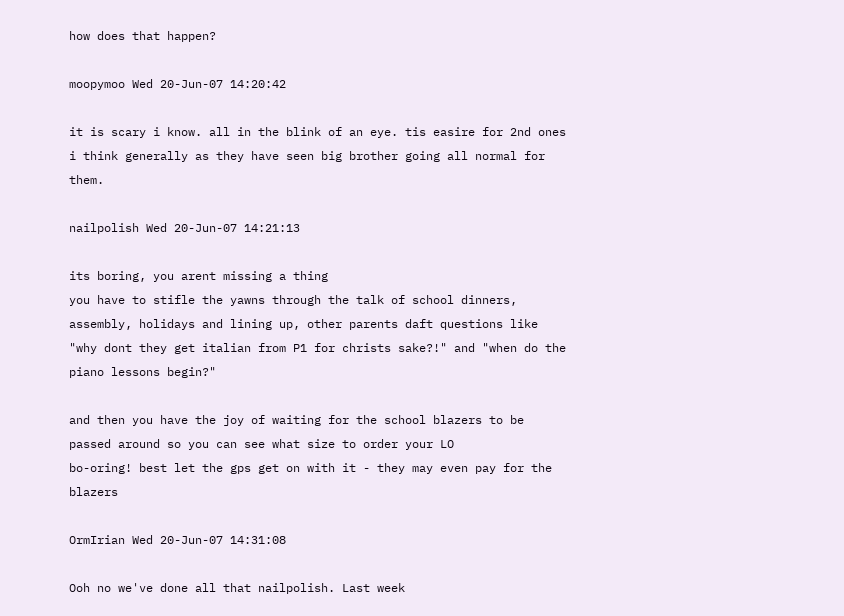how does that happen?

moopymoo Wed 20-Jun-07 14:20:42

it is scary i know. all in the blink of an eye. tis easire for 2nd ones i think generally as they have seen big brother going all normal for them.

nailpolish Wed 20-Jun-07 14:21:13

its boring, you arent missing a thing
you have to stifle the yawns through the talk of school dinners, assembly, holidays and lining up, other parents daft questions like "why dont they get italian from P1 for christs sake?!" and "when do the piano lessons begin?"

and then you have the joy of waiting for the school blazers to be passed around so you can see what size to order your LO
bo-oring! best let the gps get on with it - they may even pay for the blazers

OrmIrian Wed 20-Jun-07 14:31:08

Ooh no we've done all that nailpolish. Last week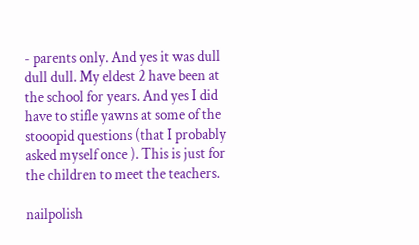- parents only. And yes it was dull dull dull. My eldest 2 have been at the school for years. And yes I did have to stifle yawns at some of the stooopid questions (that I probably asked myself once ). This is just for the children to meet the teachers.

nailpolish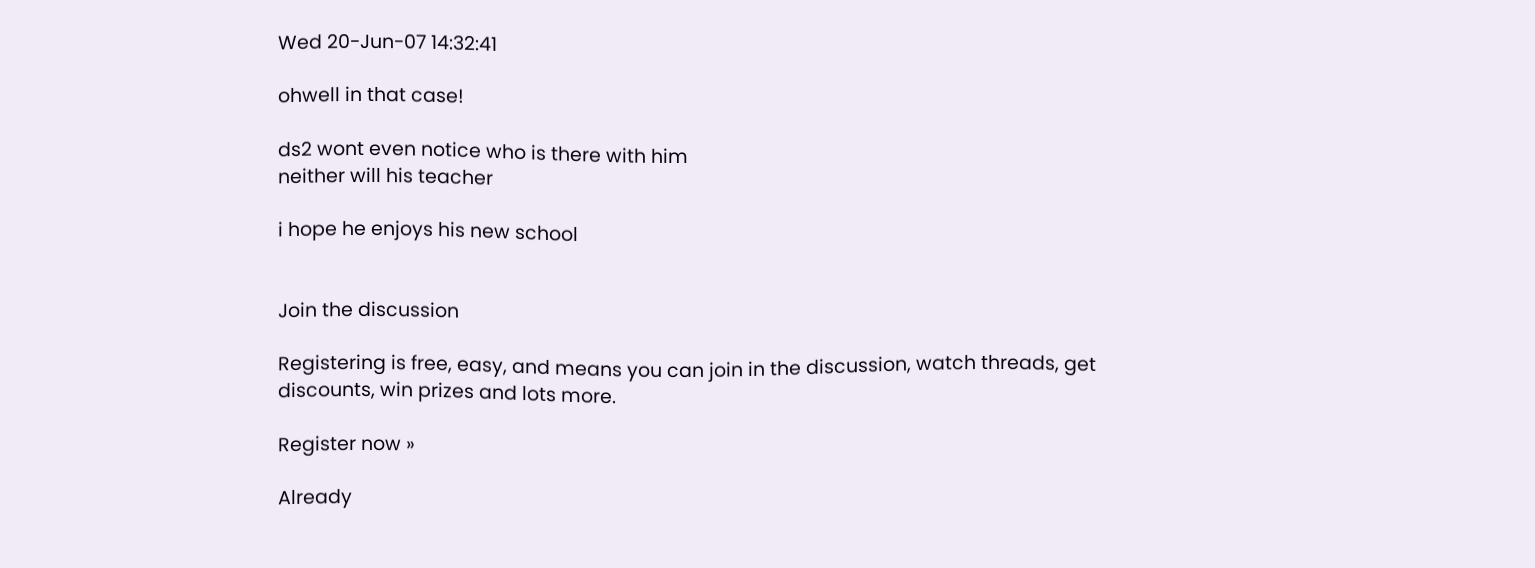Wed 20-Jun-07 14:32:41

ohwell in that case!

ds2 wont even notice who is there with him
neither will his teacher

i hope he enjoys his new school


Join the discussion

Registering is free, easy, and means you can join in the discussion, watch threads, get discounts, win prizes and lots more.

Register now »

Already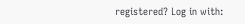registered? Log in with: